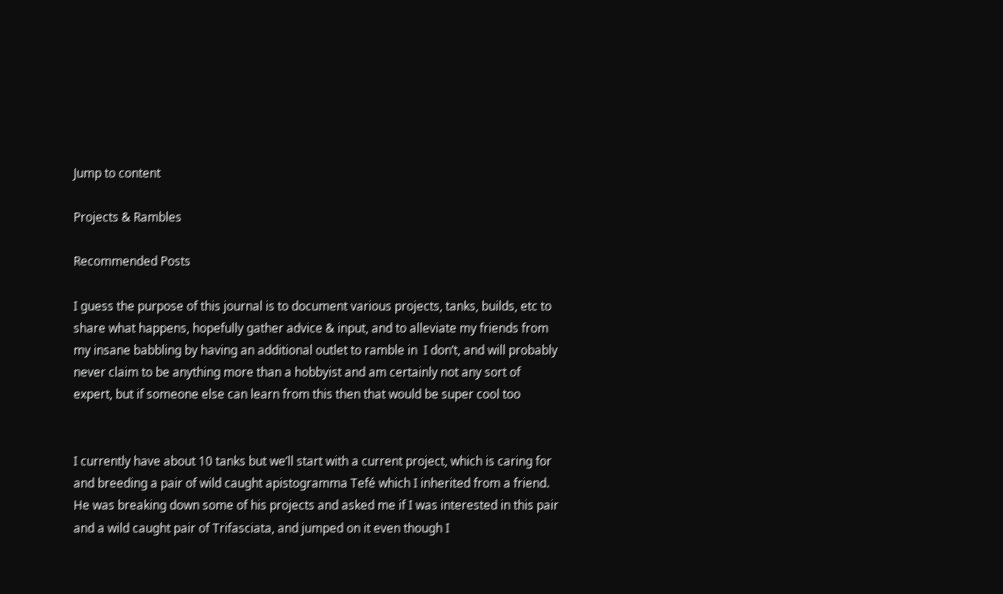Jump to content

Projects & Rambles

Recommended Posts

I guess the purpose of this journal is to document various projects, tanks, builds, etc to share what happens, hopefully gather advice & input, and to alleviate my friends from my insane babbling by having an additional outlet to ramble in  I don’t, and will probably never claim to be anything more than a hobbyist and am certainly not any sort of expert, but if someone else can learn from this then that would be super cool too


I currently have about 10 tanks but we’ll start with a current project, which is caring for and breeding a pair of wild caught apistogramma Tefé which I inherited from a friend. He was breaking down some of his projects and asked me if I was interested in this pair and a wild caught pair of Trifasciata, and jumped on it even though I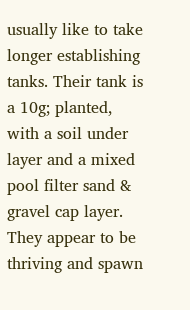usually like to take longer establishing tanks. Their tank is a 10g; planted, with a soil under layer and a mixed pool filter sand & gravel cap layer. They appear to be thriving and spawn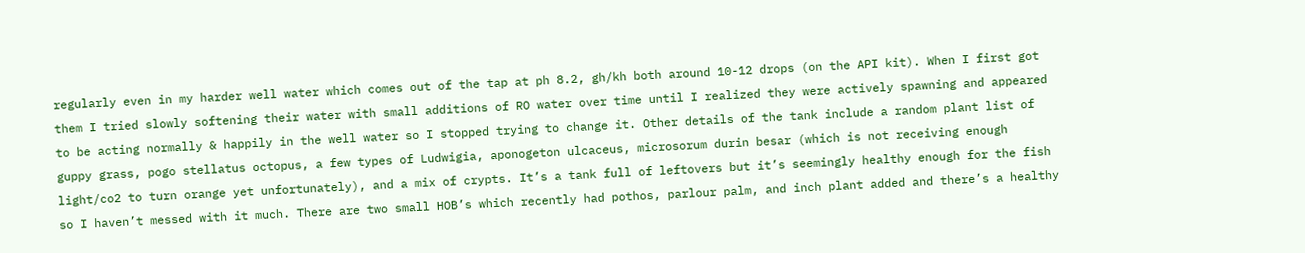regularly even in my harder well water which comes out of the tap at ph 8.2, gh/kh both around 10-12 drops (on the API kit). When I first got them I tried slowly softening their water with small additions of RO water over time until I realized they were actively spawning and appeared to be acting normally & happily in the well water so I stopped trying to change it. Other details of the tank include a random plant list of guppy grass, pogo stellatus octopus, a few types of Ludwigia, aponogeton ulcaceus, microsorum durin besar (which is not receiving enough light/co2 to turn orange yet unfortunately), and a mix of crypts. It’s a tank full of leftovers but it’s seemingly healthy enough for the fish so I haven’t messed with it much. There are two small HOB’s which recently had pothos, parlour palm, and inch plant added and there’s a healthy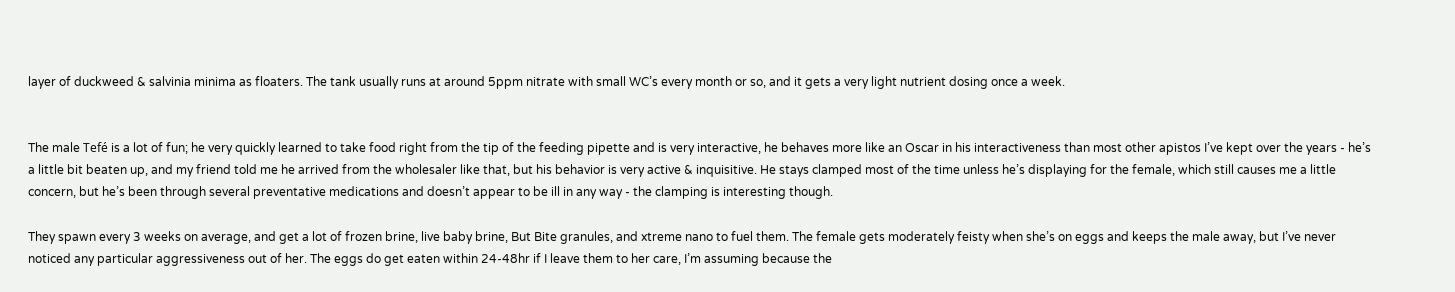layer of duckweed & salvinia minima as floaters. The tank usually runs at around 5ppm nitrate with small WC’s every month or so, and it gets a very light nutrient dosing once a week.


The male Tefé is a lot of fun; he very quickly learned to take food right from the tip of the feeding pipette and is very interactive, he behaves more like an Oscar in his interactiveness than most other apistos I’ve kept over the years - he’s a little bit beaten up, and my friend told me he arrived from the wholesaler like that, but his behavior is very active & inquisitive. He stays clamped most of the time unless he’s displaying for the female, which still causes me a little concern, but he’s been through several preventative medications and doesn’t appear to be ill in any way - the clamping is interesting though.

They spawn every 3 weeks on average, and get a lot of frozen brine, live baby brine, But Bite granules, and xtreme nano to fuel them. The female gets moderately feisty when she’s on eggs and keeps the male away, but I’ve never noticed any particular aggressiveness out of her. The eggs do get eaten within 24-48hr if I leave them to her care, I’m assuming because the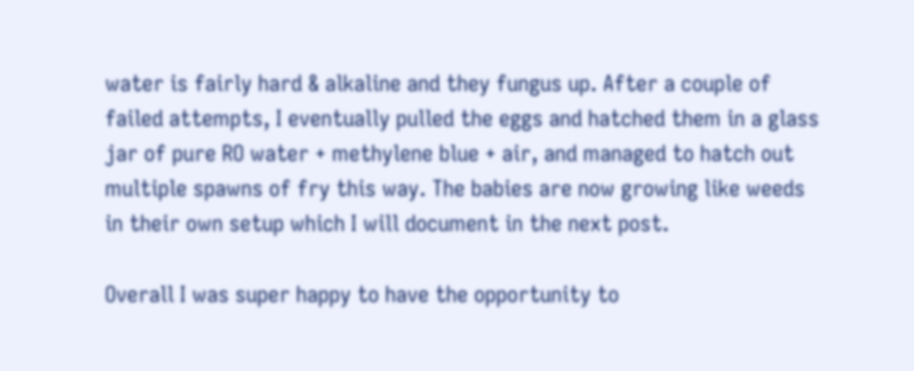water is fairly hard & alkaline and they fungus up. After a couple of failed attempts, I eventually pulled the eggs and hatched them in a glass jar of pure RO water + methylene blue + air, and managed to hatch out multiple spawns of fry this way. The babies are now growing like weeds in their own setup which I will document in the next post.

Overall I was super happy to have the opportunity to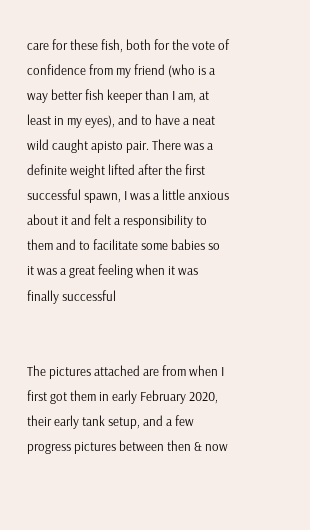care for these fish, both for the vote of confidence from my friend (who is a way better fish keeper than I am, at least in my eyes), and to have a neat wild caught apisto pair. There was a definite weight lifted after the first successful spawn, I was a little anxious about it and felt a responsibility to them and to facilitate some babies so it was a great feeling when it was finally successful


The pictures attached are from when I first got them in early February 2020, their early tank setup, and a few progress pictures between then & now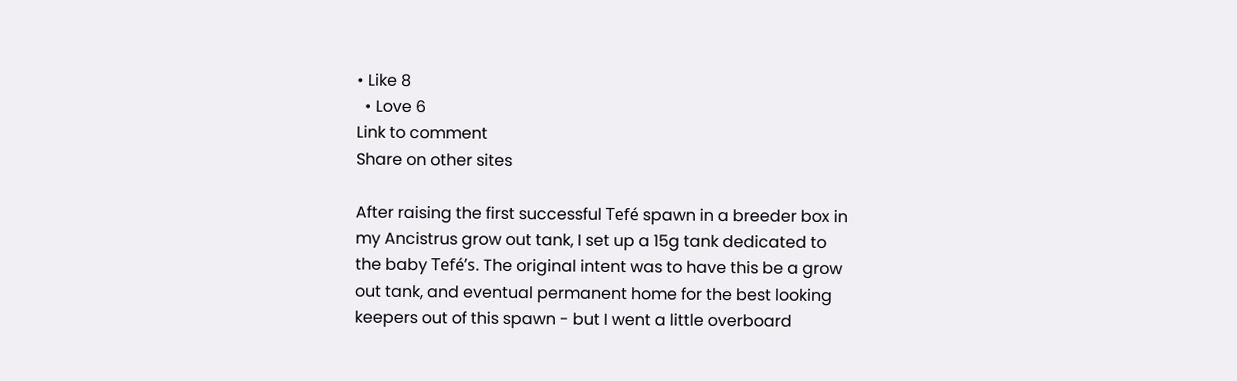• Like 8
  • Love 6
Link to comment
Share on other sites

After raising the first successful Tefé spawn in a breeder box in my Ancistrus grow out tank, I set up a 15g tank dedicated to the baby Tefé’s. The original intent was to have this be a grow out tank, and eventual permanent home for the best looking keepers out of this spawn - but I went a little overboard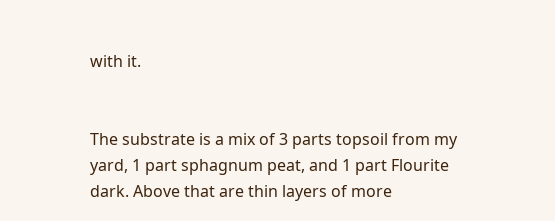with it.


The substrate is a mix of 3 parts topsoil from my yard, 1 part sphagnum peat, and 1 part Flourite dark. Above that are thin layers of more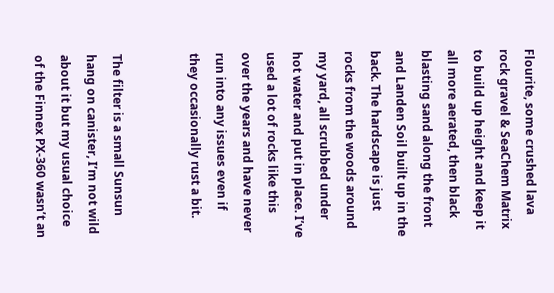Flourite, some crushed lava rock gravel & SeaChem Matrix to build up height and keep it all more aerated, then black blasting sand along the front and Landen Soil built up in the back. The hardscape is just rocks from the woods around my yard, all scrubbed under hot water and put in place. I’ve used a lot of rocks like this over the years and have never run into any issues even if they occasionally rust a bit.


The filter is a small Sunsun hang on canister, I’m not wild about it but my usual choice of the Finnex PX-360 wasn’t an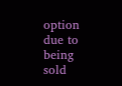option due to being sold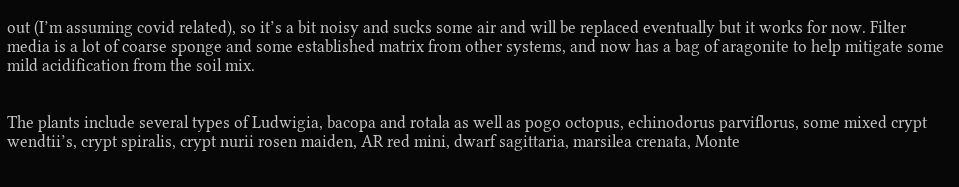out (I’m assuming covid related), so it’s a bit noisy and sucks some air and will be replaced eventually but it works for now. Filter media is a lot of coarse sponge and some established matrix from other systems, and now has a bag of aragonite to help mitigate some mild acidification from the soil mix.


The plants include several types of Ludwigia, bacopa and rotala as well as pogo octopus, echinodorus parviflorus, some mixed crypt wendtii’s, crypt spiralis, crypt nurii rosen maiden, AR red mini, dwarf sagittaria, marsilea crenata, Monte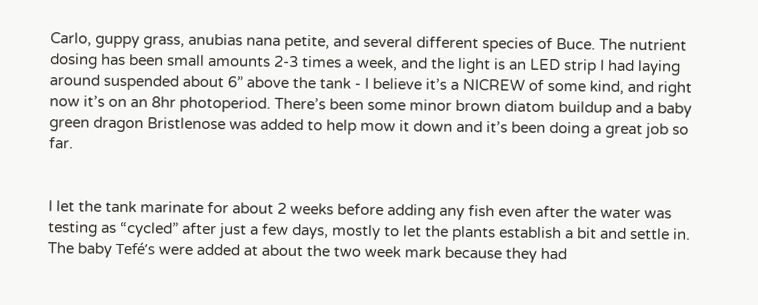Carlo, guppy grass, anubias nana petite, and several different species of Buce. The nutrient dosing has been small amounts 2-3 times a week, and the light is an LED strip I had laying around suspended about 6” above the tank - I believe it’s a NICREW of some kind, and right now it’s on an 8hr photoperiod. There’s been some minor brown diatom buildup and a baby green dragon Bristlenose was added to help mow it down and it’s been doing a great job so far.


I let the tank marinate for about 2 weeks before adding any fish even after the water was testing as “cycled” after just a few days, mostly to let the plants establish a bit and settle in. The baby Tefé’s were added at about the two week mark because they had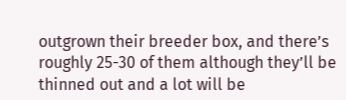outgrown their breeder box, and there’s roughly 25-30 of them although they’ll be thinned out and a lot will be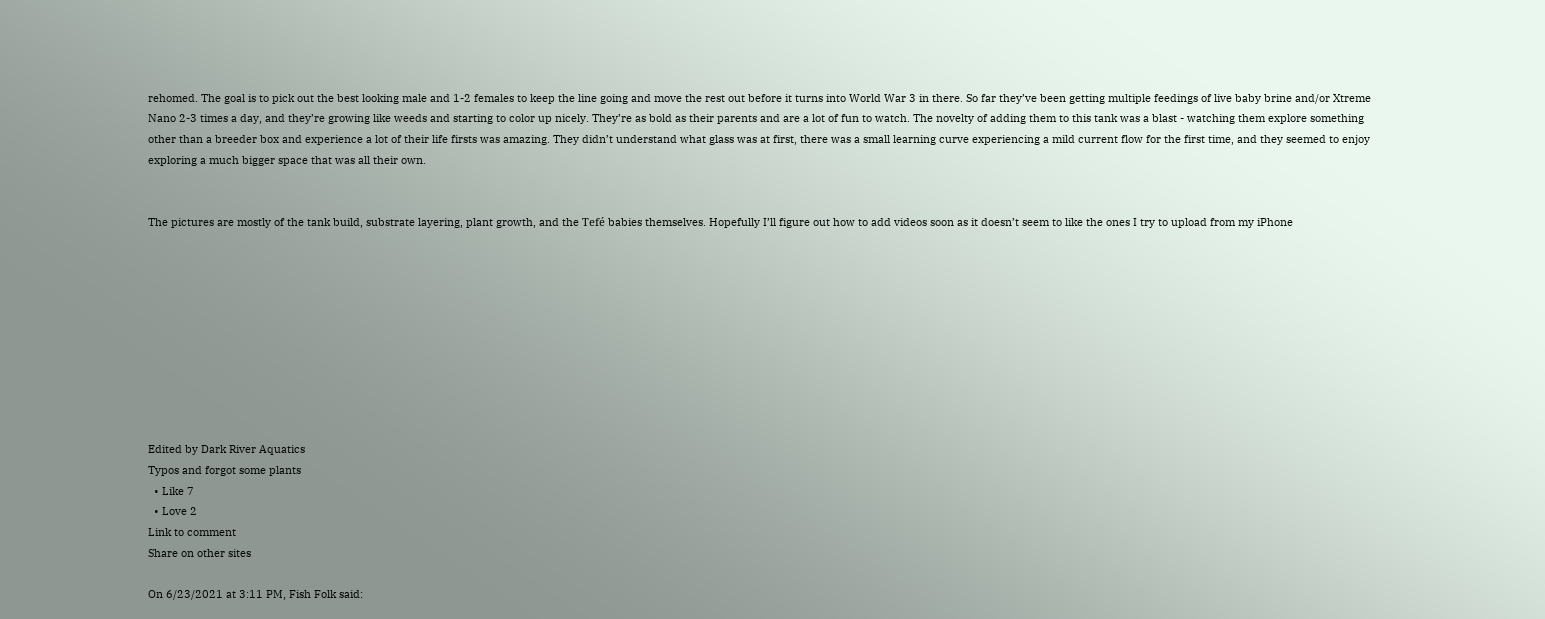rehomed. The goal is to pick out the best looking male and 1-2 females to keep the line going and move the rest out before it turns into World War 3 in there. So far they’ve been getting multiple feedings of live baby brine and/or Xtreme Nano 2-3 times a day, and they’re growing like weeds and starting to color up nicely. They’re as bold as their parents and are a lot of fun to watch. The novelty of adding them to this tank was a blast - watching them explore something other than a breeder box and experience a lot of their life firsts was amazing. They didn’t understand what glass was at first, there was a small learning curve experiencing a mild current flow for the first time, and they seemed to enjoy exploring a much bigger space that was all their own.


The pictures are mostly of the tank build, substrate layering, plant growth, and the Tefé babies themselves. Hopefully I’ll figure out how to add videos soon as it doesn’t seem to like the ones I try to upload from my iPhone










Edited by Dark River Aquatics
Typos and forgot some plants
  • Like 7
  • Love 2
Link to comment
Share on other sites

On 6/23/2021 at 3:11 PM, Fish Folk said: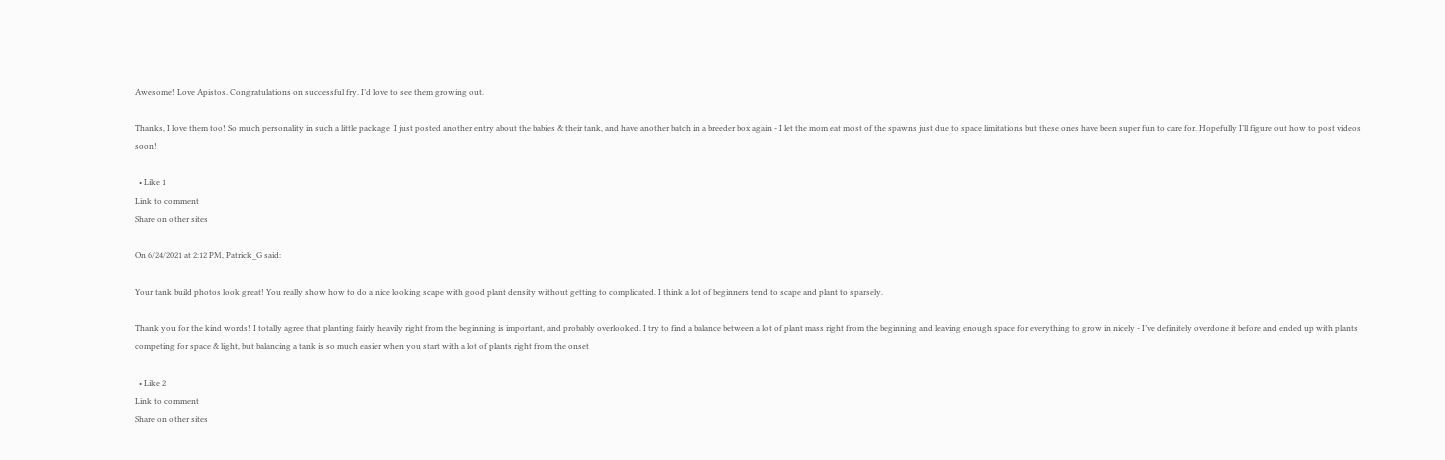Awesome! Love Apistos. Congratulations on successful fry. I’d love to see them growing out.

Thanks, I love them too! So much personality in such a little package  I just posted another entry about the babies & their tank, and have another batch in a breeder box again - I let the mom eat most of the spawns just due to space limitations but these ones have been super fun to care for. Hopefully I’ll figure out how to post videos soon!

  • Like 1
Link to comment
Share on other sites

On 6/24/2021 at 2:12 PM, Patrick_G said:

Your tank build photos look great! You really show how to do a nice looking scape with good plant density without getting to complicated. I think a lot of beginners tend to scape and plant to sparsely.

Thank you for the kind words! I totally agree that planting fairly heavily right from the beginning is important, and probably overlooked. I try to find a balance between a lot of plant mass right from the beginning and leaving enough space for everything to grow in nicely - I’ve definitely overdone it before and ended up with plants competing for space & light, but balancing a tank is so much easier when you start with a lot of plants right from the onset

  • Like 2
Link to comment
Share on other sites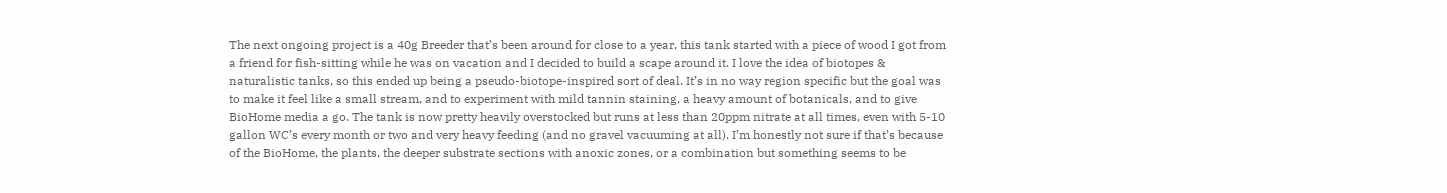The next ongoing project is a 40g Breeder that’s been around for close to a year, this tank started with a piece of wood I got from a friend for fish-sitting while he was on vacation and I decided to build a scape around it. I love the idea of biotopes & naturalistic tanks, so this ended up being a pseudo-biotope-inspired sort of deal. It’s in no way region specific but the goal was to make it feel like a small stream, and to experiment with mild tannin staining, a heavy amount of botanicals, and to give BioHome media a go. The tank is now pretty heavily overstocked but runs at less than 20ppm nitrate at all times, even with 5-10 gallon WC’s every month or two and very heavy feeding (and no gravel vacuuming at all). I’m honestly not sure if that’s because of the BioHome, the plants, the deeper substrate sections with anoxic zones, or a combination but something seems to be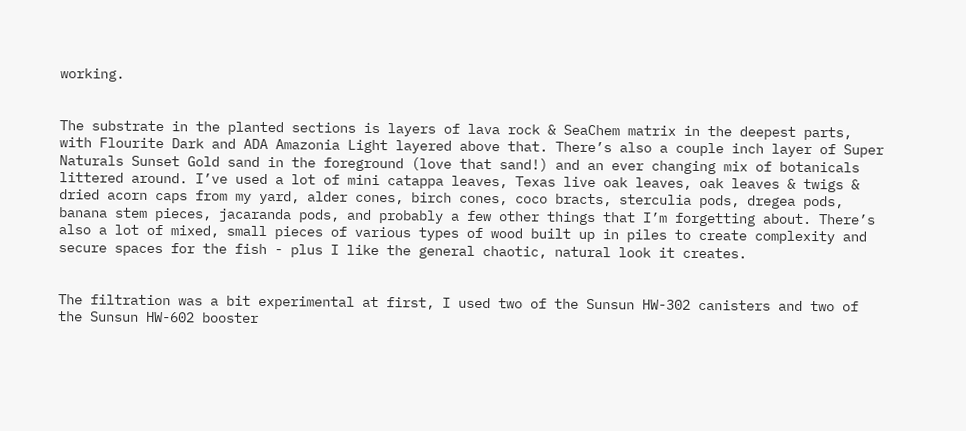working.


The substrate in the planted sections is layers of lava rock & SeaChem matrix in the deepest parts, with Flourite Dark and ADA Amazonia Light layered above that. There’s also a couple inch layer of Super Naturals Sunset Gold sand in the foreground (love that sand!) and an ever changing mix of botanicals littered around. I’ve used a lot of mini catappa leaves, Texas live oak leaves, oak leaves & twigs & dried acorn caps from my yard, alder cones, birch cones, coco bracts, sterculia pods, dregea pods, banana stem pieces, jacaranda pods, and probably a few other things that I’m forgetting about. There’s also a lot of mixed, small pieces of various types of wood built up in piles to create complexity and secure spaces for the fish - plus I like the general chaotic, natural look it creates.


The filtration was a bit experimental at first, I used two of the Sunsun HW-302 canisters and two of the Sunsun HW-602 booster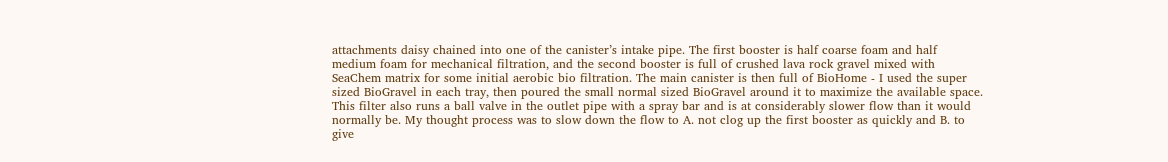attachments daisy chained into one of the canister’s intake pipe. The first booster is half coarse foam and half medium foam for mechanical filtration, and the second booster is full of crushed lava rock gravel mixed with SeaChem matrix for some initial aerobic bio filtration. The main canister is then full of BioHome - I used the super sized BioGravel in each tray, then poured the small normal sized BioGravel around it to maximize the available space. This filter also runs a ball valve in the outlet pipe with a spray bar and is at considerably slower flow than it would normally be. My thought process was to slow down the flow to A. not clog up the first booster as quickly and B. to give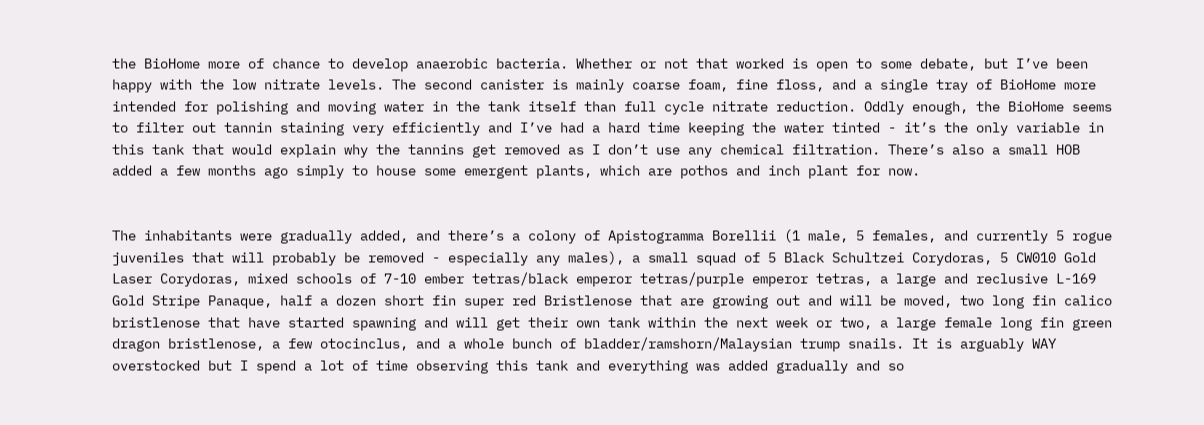the BioHome more of chance to develop anaerobic bacteria. Whether or not that worked is open to some debate, but I’ve been happy with the low nitrate levels. The second canister is mainly coarse foam, fine floss, and a single tray of BioHome more intended for polishing and moving water in the tank itself than full cycle nitrate reduction. Oddly enough, the BioHome seems to filter out tannin staining very efficiently and I’ve had a hard time keeping the water tinted - it’s the only variable in this tank that would explain why the tannins get removed as I don’t use any chemical filtration. There’s also a small HOB added a few months ago simply to house some emergent plants, which are pothos and inch plant for now.


The inhabitants were gradually added, and there’s a colony of Apistogramma Borellii (1 male, 5 females, and currently 5 rogue juveniles that will probably be removed - especially any males), a small squad of 5 Black Schultzei Corydoras, 5 CW010 Gold Laser Corydoras, mixed schools of 7-10 ember tetras/black emperor tetras/purple emperor tetras, a large and reclusive L-169 Gold Stripe Panaque, half a dozen short fin super red Bristlenose that are growing out and will be moved, two long fin calico bristlenose that have started spawning and will get their own tank within the next week or two, a large female long fin green dragon bristlenose, a few otocinclus, and a whole bunch of bladder/ramshorn/Malaysian trump snails. It is arguably WAY overstocked but I spend a lot of time observing this tank and everything was added gradually and so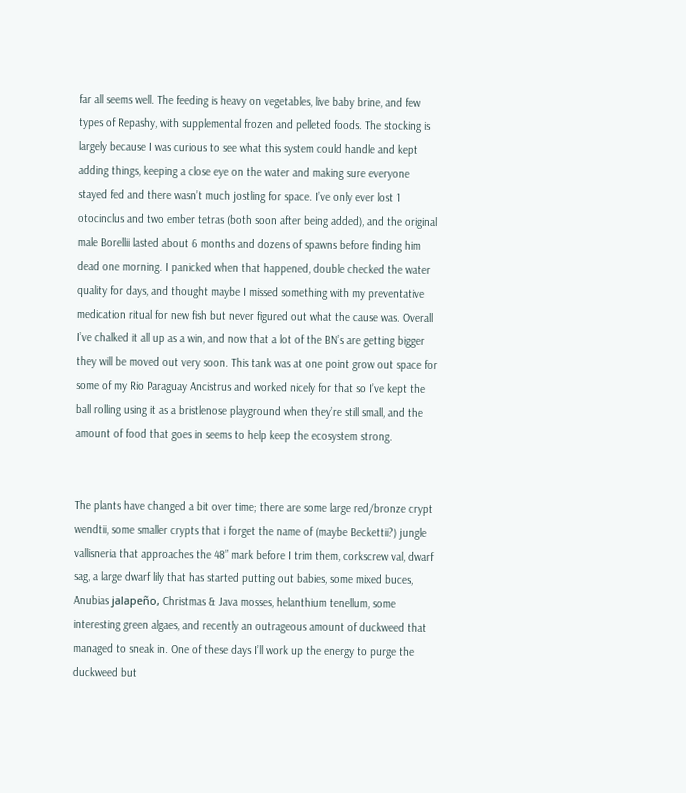far all seems well. The feeding is heavy on vegetables, live baby brine, and few types of Repashy, with supplemental frozen and pelleted foods. The stocking is largely because I was curious to see what this system could handle and kept adding things, keeping a close eye on the water and making sure everyone stayed fed and there wasn’t much jostling for space. I’ve only ever lost 1 otocinclus and two ember tetras (both soon after being added), and the original male Borellii lasted about 6 months and dozens of spawns before finding him dead one morning. I panicked when that happened, double checked the water quality for days, and thought maybe I missed something with my preventative medication ritual for new fish but never figured out what the cause was. Overall I’ve chalked it all up as a win, and now that a lot of the BN’s are getting bigger they will be moved out very soon. This tank was at one point grow out space for some of my Rio Paraguay Ancistrus and worked nicely for that so I’ve kept the ball rolling using it as a bristlenose playground when they’re still small, and the amount of food that goes in seems to help keep the ecosystem strong.


The plants have changed a bit over time; there are some large red/bronze crypt wendtii, some smaller crypts that i forget the name of (maybe Beckettii?) jungle vallisneria that approaches the 48” mark before I trim them, corkscrew val, dwarf sag, a large dwarf lily that has started putting out babies, some mixed buces, Anubias jalapeño, Christmas & Java mosses, helanthium tenellum, some interesting green algaes, and recently an outrageous amount of duckweed that managed to sneak in. One of these days I’ll work up the energy to purge the duckweed but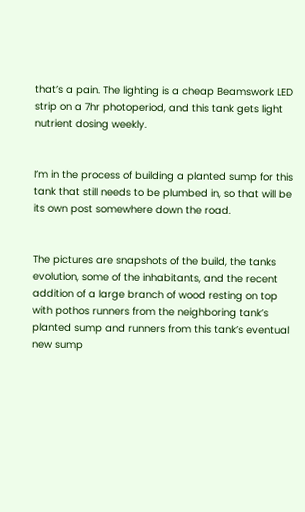that’s a pain. The lighting is a cheap Beamswork LED strip on a 7hr photoperiod, and this tank gets light nutrient dosing weekly.


I’m in the process of building a planted sump for this tank that still needs to be plumbed in, so that will be its own post somewhere down the road.


The pictures are snapshots of the build, the tanks evolution, some of the inhabitants, and the recent addition of a large branch of wood resting on top with pothos runners from the neighboring tank’s planted sump and runners from this tank’s eventual new sump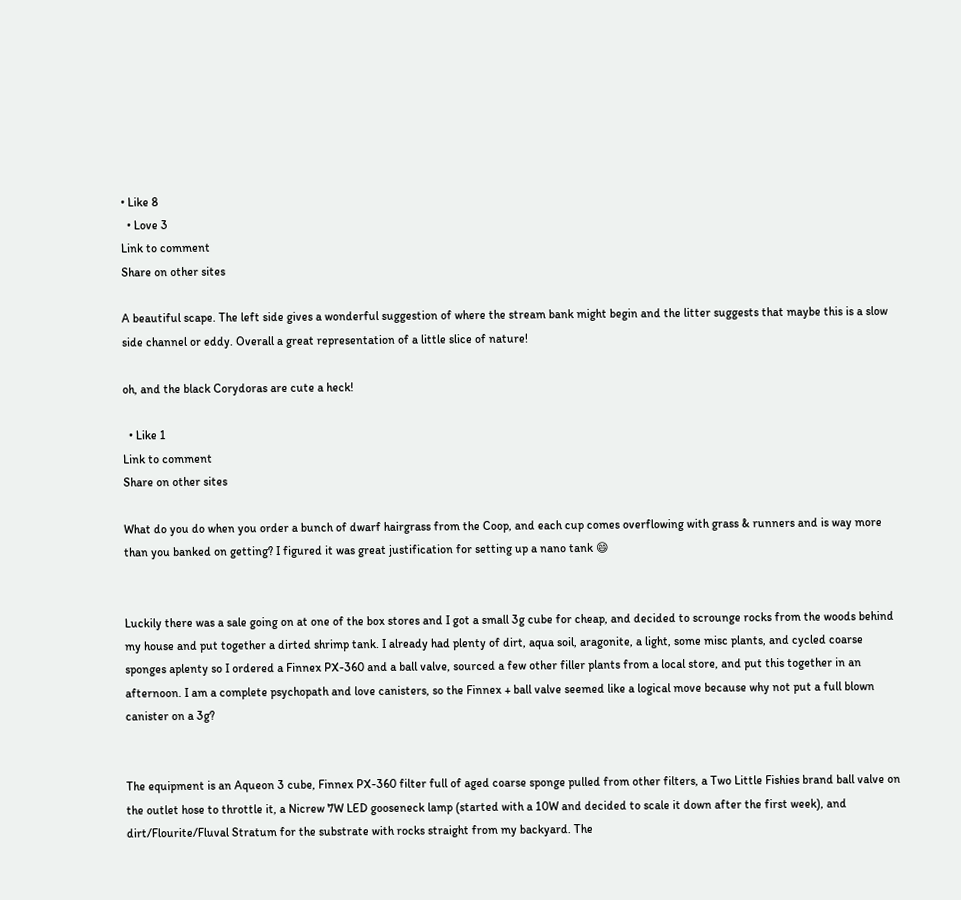• Like 8
  • Love 3
Link to comment
Share on other sites

A beautiful scape. The left side gives a wonderful suggestion of where the stream bank might begin and the litter suggests that maybe this is a slow side channel or eddy. Overall a great representation of a little slice of nature!

oh, and the black Corydoras are cute a heck!

  • Like 1
Link to comment
Share on other sites

What do you do when you order a bunch of dwarf hairgrass from the Coop, and each cup comes overflowing with grass & runners and is way more than you banked on getting? I figured it was great justification for setting up a nano tank 😄


Luckily there was a sale going on at one of the box stores and I got a small 3g cube for cheap, and decided to scrounge rocks from the woods behind my house and put together a dirted shrimp tank. I already had plenty of dirt, aqua soil, aragonite, a light, some misc plants, and cycled coarse sponges aplenty so I ordered a Finnex PX-360 and a ball valve, sourced a few other filler plants from a local store, and put this together in an afternoon. I am a complete psychopath and love canisters, so the Finnex + ball valve seemed like a logical move because why not put a full blown canister on a 3g?


The equipment is an Aqueon 3 cube, Finnex PX-360 filter full of aged coarse sponge pulled from other filters, a Two Little Fishies brand ball valve on the outlet hose to throttle it, a Nicrew 7W LED gooseneck lamp (started with a 10W and decided to scale it down after the first week), and dirt/Flourite/Fluval Stratum for the substrate with rocks straight from my backyard. The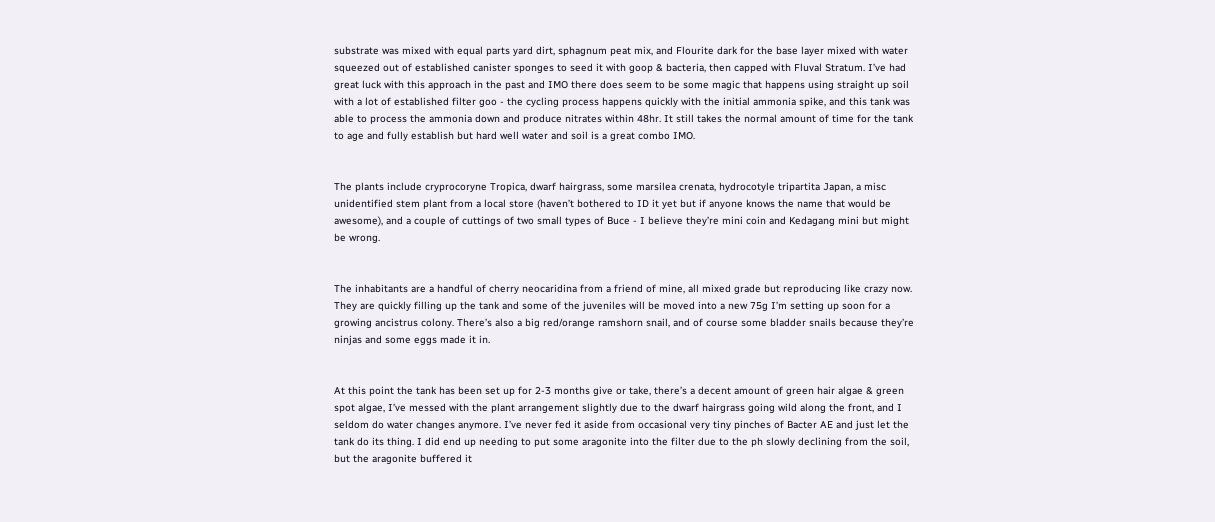substrate was mixed with equal parts yard dirt, sphagnum peat mix, and Flourite dark for the base layer mixed with water squeezed out of established canister sponges to seed it with goop & bacteria, then capped with Fluval Stratum. I’ve had great luck with this approach in the past and IMO there does seem to be some magic that happens using straight up soil with a lot of established filter goo - the cycling process happens quickly with the initial ammonia spike, and this tank was able to process the ammonia down and produce nitrates within 48hr. It still takes the normal amount of time for the tank to age and fully establish but hard well water and soil is a great combo IMO.


The plants include cryprocoryne Tropica, dwarf hairgrass, some marsilea crenata, hydrocotyle tripartita Japan, a misc unidentified stem plant from a local store (haven’t bothered to ID it yet but if anyone knows the name that would be awesome), and a couple of cuttings of two small types of Buce - I believe they’re mini coin and Kedagang mini but might be wrong.


The inhabitants are a handful of cherry neocaridina from a friend of mine, all mixed grade but reproducing like crazy now. They are quickly filling up the tank and some of the juveniles will be moved into a new 75g I’m setting up soon for a growing ancistrus colony. There’s also a big red/orange ramshorn snail, and of course some bladder snails because they’re ninjas and some eggs made it in.


At this point the tank has been set up for 2-3 months give or take, there’s a decent amount of green hair algae & green spot algae, I’ve messed with the plant arrangement slightly due to the dwarf hairgrass going wild along the front, and I seldom do water changes anymore. I’ve never fed it aside from occasional very tiny pinches of Bacter AE and just let the tank do its thing. I did end up needing to put some aragonite into the filter due to the ph slowly declining from the soil, but the aragonite buffered it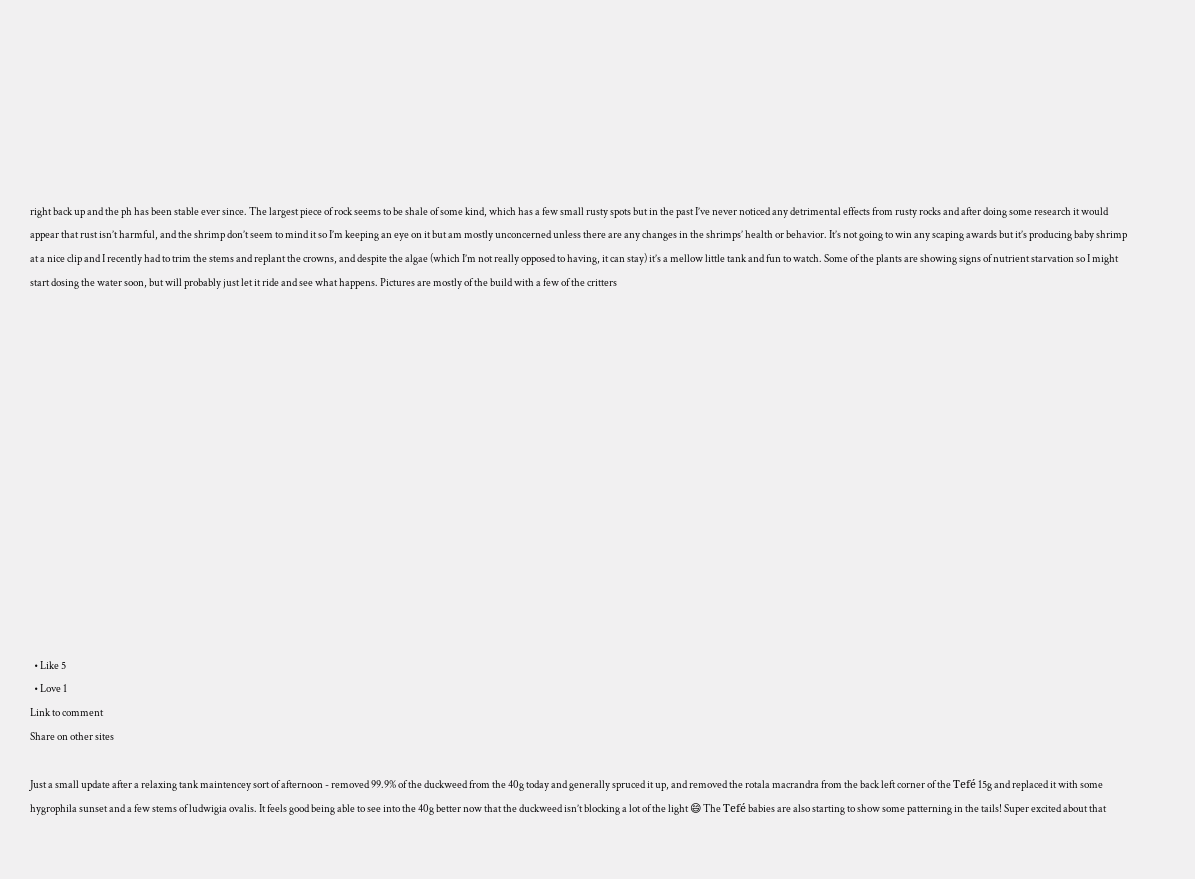right back up and the ph has been stable ever since. The largest piece of rock seems to be shale of some kind, which has a few small rusty spots but in the past I’ve never noticed any detrimental effects from rusty rocks and after doing some research it would appear that rust isn’t harmful, and the shrimp don’t seem to mind it so I’m keeping an eye on it but am mostly unconcerned unless there are any changes in the shrimps’ health or behavior. It’s not going to win any scaping awards but it’s producing baby shrimp at a nice clip and I recently had to trim the stems and replant the crowns, and despite the algae (which I’m not really opposed to having, it can stay) it’s a mellow little tank and fun to watch. Some of the plants are showing signs of nutrient starvation so I might start dosing the water soon, but will probably just let it ride and see what happens. Pictures are mostly of the build with a few of the critters















  • Like 5
  • Love 1
Link to comment
Share on other sites

Just a small update after a relaxing tank maintencey sort of afternoon - removed 99.9% of the duckweed from the 40g today and generally spruced it up, and removed the rotala macrandra from the back left corner of the Tefé 15g and replaced it with some hygrophila sunset and a few stems of ludwigia ovalis. It feels good being able to see into the 40g better now that the duckweed isn’t blocking a lot of the light 😄 The Tefé babies are also starting to show some patterning in the tails! Super excited about that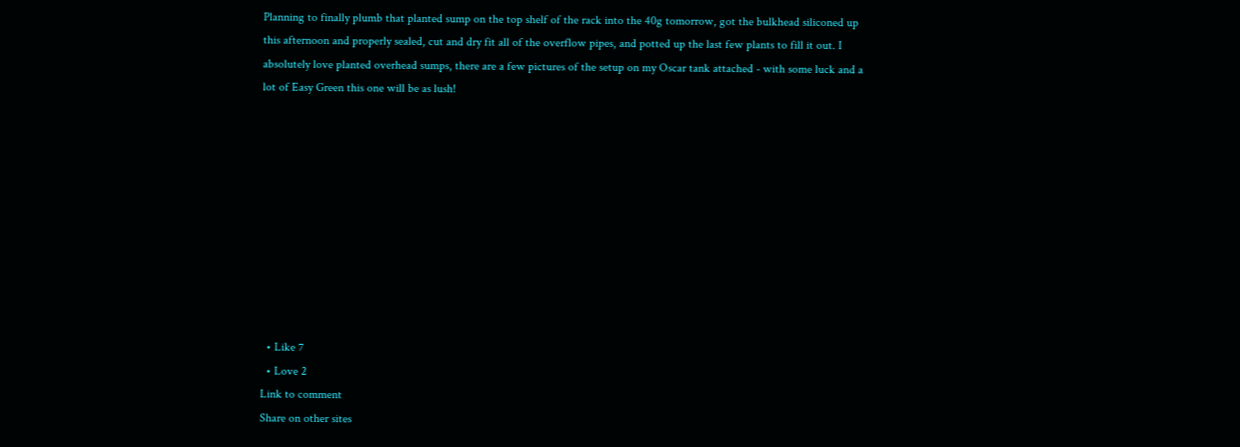Planning to finally plumb that planted sump on the top shelf of the rack into the 40g tomorrow, got the bulkhead siliconed up this afternoon and properly sealed, cut and dry fit all of the overflow pipes, and potted up the last few plants to fill it out. I absolutely love planted overhead sumps, there are a few pictures of the setup on my Oscar tank attached - with some luck and a lot of Easy Green this one will be as lush!










  • Like 7
  • Love 2
Link to comment
Share on other sites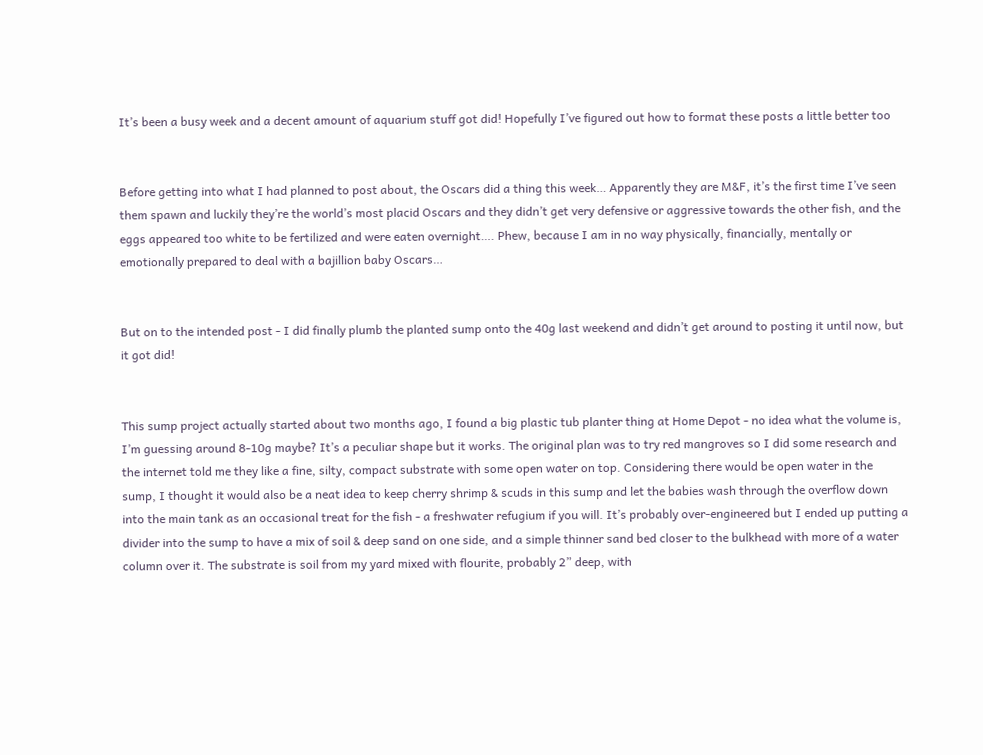It’s been a busy week and a decent amount of aquarium stuff got did! Hopefully I’ve figured out how to format these posts a little better too


Before getting into what I had planned to post about, the Oscars did a thing this week… Apparently they are M&F, it’s the first time I’ve seen them spawn and luckily they’re the world’s most placid Oscars and they didn’t get very defensive or aggressive towards the other fish, and the eggs appeared too white to be fertilized and were eaten overnight…. Phew, because I am in no way physically, financially, mentally or emotionally prepared to deal with a bajillion baby Oscars…


But on to the intended post - I did finally plumb the planted sump onto the 40g last weekend and didn’t get around to posting it until now, but it got did!


This sump project actually started about two months ago, I found a big plastic tub planter thing at Home Depot - no idea what the volume is, I’m guessing around 8-10g maybe? It’s a peculiar shape but it works. The original plan was to try red mangroves so I did some research and the internet told me they like a fine, silty, compact substrate with some open water on top. Considering there would be open water in the sump, I thought it would also be a neat idea to keep cherry shrimp & scuds in this sump and let the babies wash through the overflow down into the main tank as an occasional treat for the fish - a freshwater refugium if you will. It’s probably over-engineered but I ended up putting a divider into the sump to have a mix of soil & deep sand on one side, and a simple thinner sand bed closer to the bulkhead with more of a water column over it. The substrate is soil from my yard mixed with flourite, probably 2” deep, with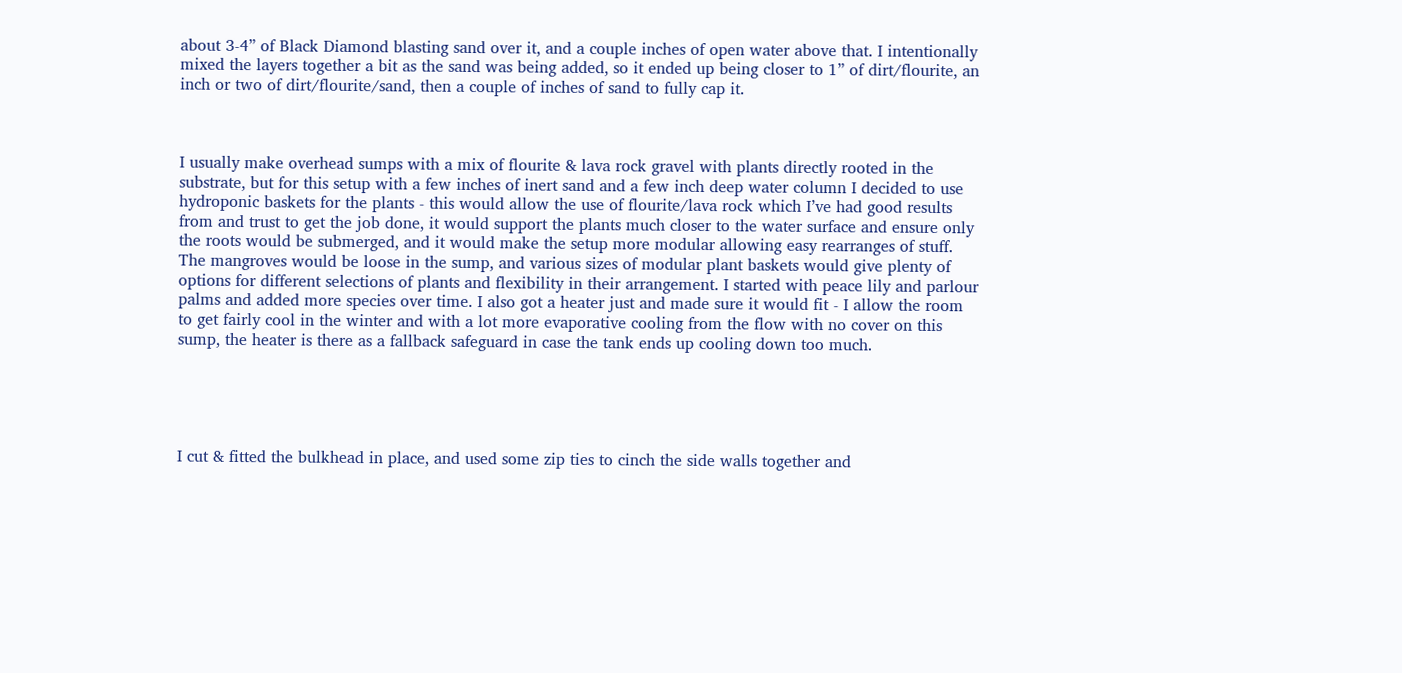about 3-4” of Black Diamond blasting sand over it, and a couple inches of open water above that. I intentionally mixed the layers together a bit as the sand was being added, so it ended up being closer to 1” of dirt/flourite, an inch or two of dirt/flourite/sand, then a couple of inches of sand to fully cap it.



I usually make overhead sumps with a mix of flourite & lava rock gravel with plants directly rooted in the substrate, but for this setup with a few inches of inert sand and a few inch deep water column I decided to use hydroponic baskets for the plants - this would allow the use of flourite/lava rock which I’ve had good results from and trust to get the job done, it would support the plants much closer to the water surface and ensure only the roots would be submerged, and it would make the setup more modular allowing easy rearranges of stuff. The mangroves would be loose in the sump, and various sizes of modular plant baskets would give plenty of options for different selections of plants and flexibility in their arrangement. I started with peace lily and parlour palms and added more species over time. I also got a heater just and made sure it would fit - I allow the room to get fairly cool in the winter and with a lot more evaporative cooling from the flow with no cover on this sump, the heater is there as a fallback safeguard in case the tank ends up cooling down too much.





I cut & fitted the bulkhead in place, and used some zip ties to cinch the side walls together and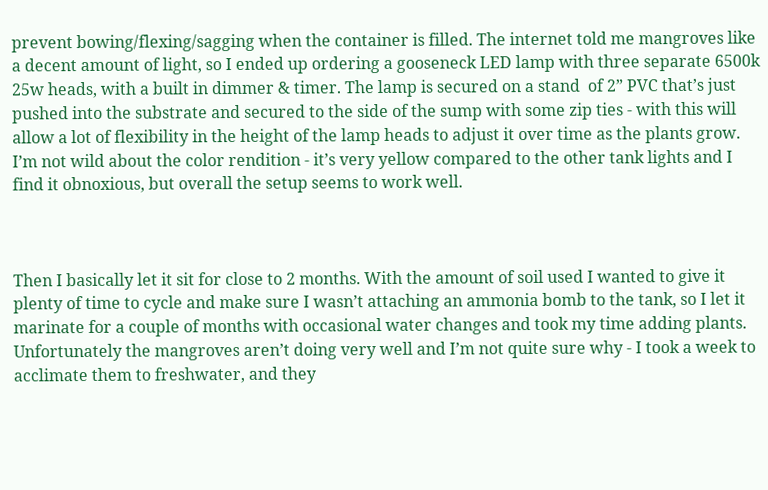prevent bowing/flexing/sagging when the container is filled. The internet told me mangroves like a decent amount of light, so I ended up ordering a gooseneck LED lamp with three separate 6500k 25w heads, with a built in dimmer & timer. The lamp is secured on a stand  of 2” PVC that’s just pushed into the substrate and secured to the side of the sump with some zip ties - with this will allow a lot of flexibility in the height of the lamp heads to adjust it over time as the plants grow. I’m not wild about the color rendition - it’s very yellow compared to the other tank lights and I find it obnoxious, but overall the setup seems to work well.



Then I basically let it sit for close to 2 months. With the amount of soil used I wanted to give it plenty of time to cycle and make sure I wasn’t attaching an ammonia bomb to the tank, so I let it marinate for a couple of months with occasional water changes and took my time adding plants. Unfortunately the mangroves aren’t doing very well and I’m not quite sure why - I took a week to acclimate them to freshwater, and they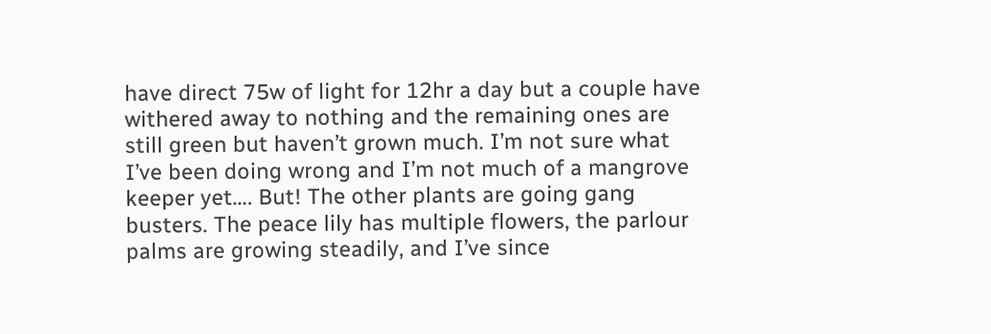have direct 75w of light for 12hr a day but a couple have withered away to nothing and the remaining ones are still green but haven’t grown much. I’m not sure what I’ve been doing wrong and I’m not much of a mangrove keeper yet…. But! The other plants are going gang busters. The peace lily has multiple flowers, the parlour palms are growing steadily, and I’ve since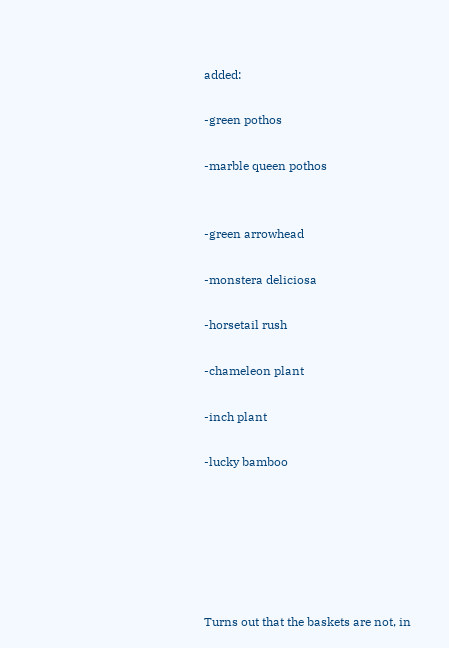added:

-green pothos

-marble queen pothos


-green arrowhead

-monstera deliciosa

-horsetail rush

-chameleon plant

-inch plant

-lucky bamboo






Turns out that the baskets are not, in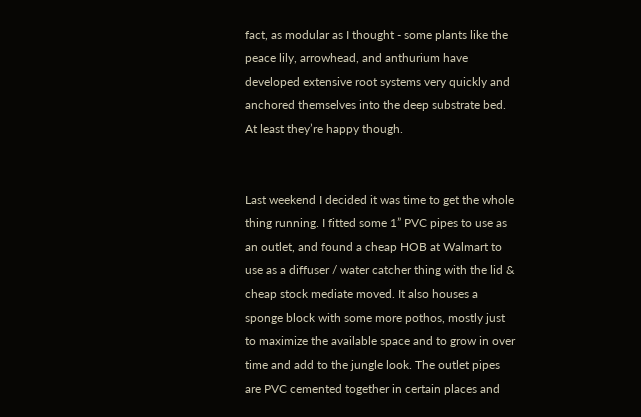fact, as modular as I thought - some plants like the peace lily, arrowhead, and anthurium have developed extensive root systems very quickly and anchored themselves into the deep substrate bed. At least they’re happy though.


Last weekend I decided it was time to get the whole thing running. I fitted some 1” PVC pipes to use as an outlet, and found a cheap HOB at Walmart to use as a diffuser / water catcher thing with the lid & cheap stock mediate moved. It also houses a sponge block with some more pothos, mostly just to maximize the available space and to grow in over time and add to the jungle look. The outlet pipes are PVC cemented together in certain places and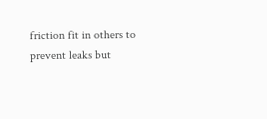friction fit in others to prevent leaks but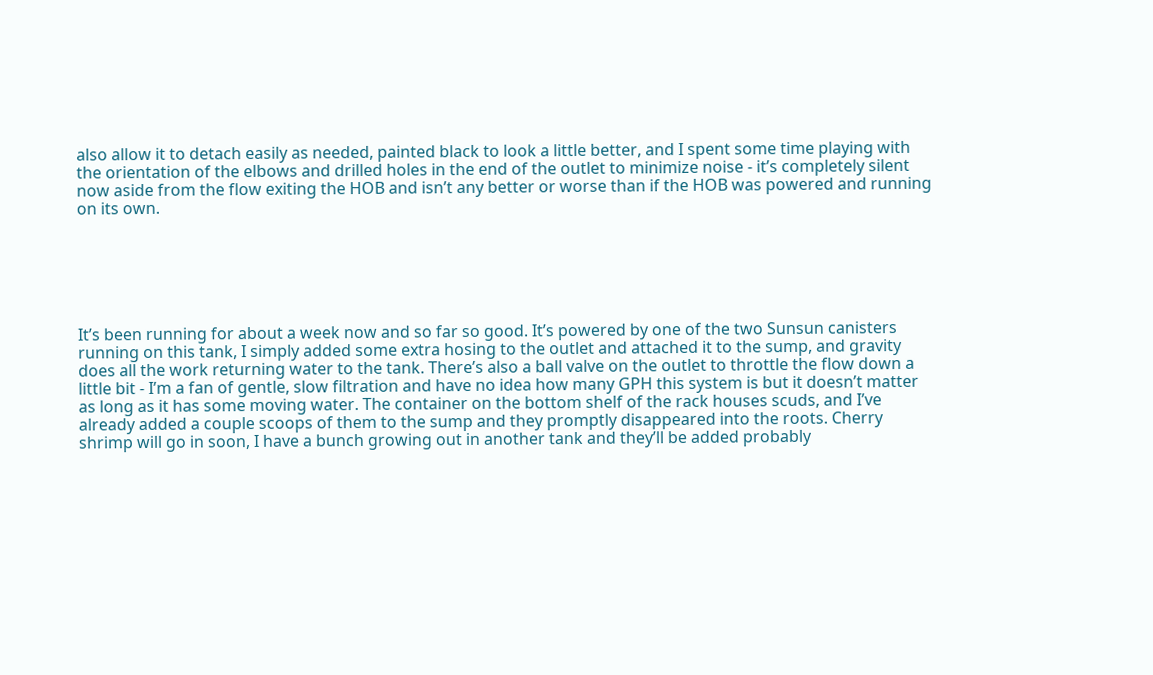also allow it to detach easily as needed, painted black to look a little better, and I spent some time playing with the orientation of the elbows and drilled holes in the end of the outlet to minimize noise - it’s completely silent now aside from the flow exiting the HOB and isn’t any better or worse than if the HOB was powered and running on its own.






It’s been running for about a week now and so far so good. It’s powered by one of the two Sunsun canisters running on this tank, I simply added some extra hosing to the outlet and attached it to the sump, and gravity does all the work returning water to the tank. There’s also a ball valve on the outlet to throttle the flow down a little bit - I’m a fan of gentle, slow filtration and have no idea how many GPH this system is but it doesn’t matter as long as it has some moving water. The container on the bottom shelf of the rack houses scuds, and I’ve already added a couple scoops of them to the sump and they promptly disappeared into the roots. Cherry shrimp will go in soon, I have a bunch growing out in another tank and they’ll be added probably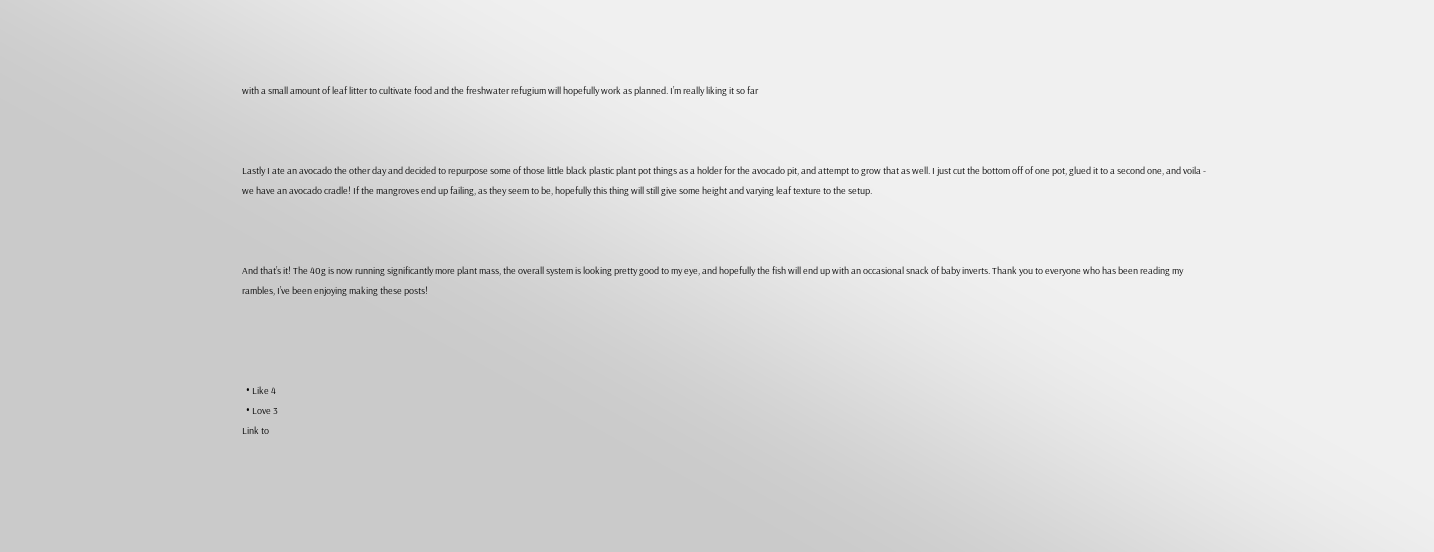with a small amount of leaf litter to cultivate food and the freshwater refugium will hopefully work as planned. I’m really liking it so far



Lastly I ate an avocado the other day and decided to repurpose some of those little black plastic plant pot things as a holder for the avocado pit, and attempt to grow that as well. I just cut the bottom off of one pot, glued it to a second one, and voila - we have an avocado cradle! If the mangroves end up failing, as they seem to be, hopefully this thing will still give some height and varying leaf texture to the setup.



And that’s it! The 40g is now running significantly more plant mass, the overall system is looking pretty good to my eye, and hopefully the fish will end up with an occasional snack of baby inverts. Thank you to everyone who has been reading my rambles, I’ve been enjoying making these posts!




  • Like 4
  • Love 3
Link to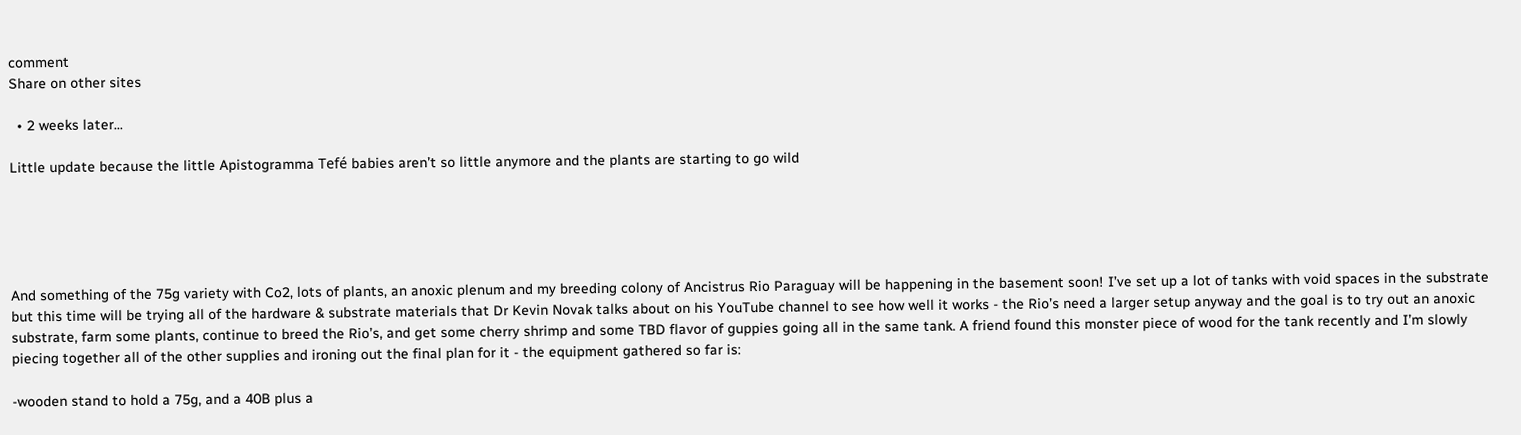comment
Share on other sites

  • 2 weeks later...

Little update because the little Apistogramma Tefé babies aren’t so little anymore and the plants are starting to go wild





And something of the 75g variety with Co2, lots of plants, an anoxic plenum and my breeding colony of Ancistrus Rio Paraguay will be happening in the basement soon! I’ve set up a lot of tanks with void spaces in the substrate but this time will be trying all of the hardware & substrate materials that Dr Kevin Novak talks about on his YouTube channel to see how well it works - the Rio’s need a larger setup anyway and the goal is to try out an anoxic substrate, farm some plants, continue to breed the Rio’s, and get some cherry shrimp and some TBD flavor of guppies going all in the same tank. A friend found this monster piece of wood for the tank recently and I’m slowly piecing together all of the other supplies and ironing out the final plan for it - the equipment gathered so far is:

-wooden stand to hold a 75g, and a 40B plus a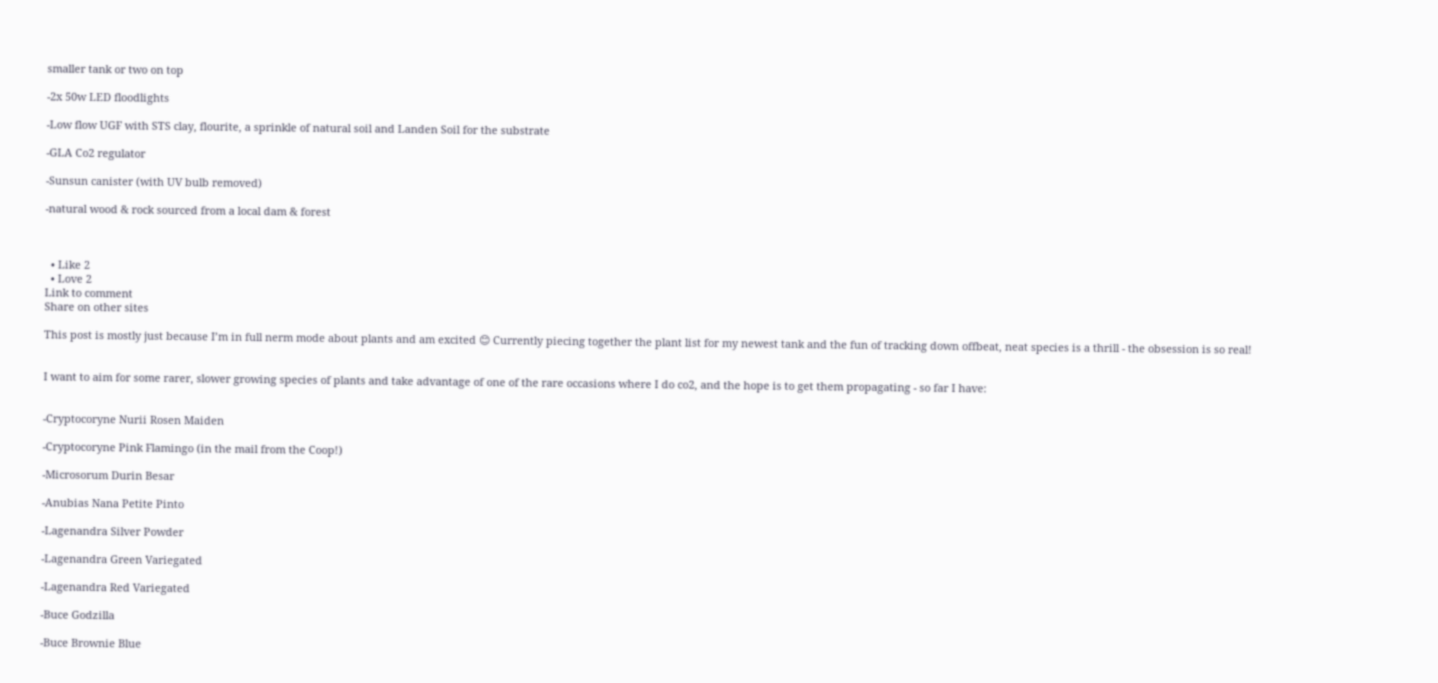smaller tank or two on top

-2x 50w LED floodlights

-Low flow UGF with STS clay, flourite, a sprinkle of natural soil and Landen Soil for the substrate

-GLA Co2 regulator

-Sunsun canister (with UV bulb removed)

-natural wood & rock sourced from a local dam & forest



  • Like 2
  • Love 2
Link to comment
Share on other sites

This post is mostly just because I’m in full nerm mode about plants and am excited 😊 Currently piecing together the plant list for my newest tank and the fun of tracking down offbeat, neat species is a thrill - the obsession is so real!


I want to aim for some rarer, slower growing species of plants and take advantage of one of the rare occasions where I do co2, and the hope is to get them propagating - so far I have:


-Cryptocoryne Nurii Rosen Maiden

-Cryptocoryne Pink Flamingo (in the mail from the Coop!)

-Microsorum Durin Besar

-Anubias Nana Petite Pinto

-Lagenandra Silver Powder

-Lagenandra Green Variegated

-Lagenandra Red Variegated

-Buce Godzilla

-Buce Brownie Blue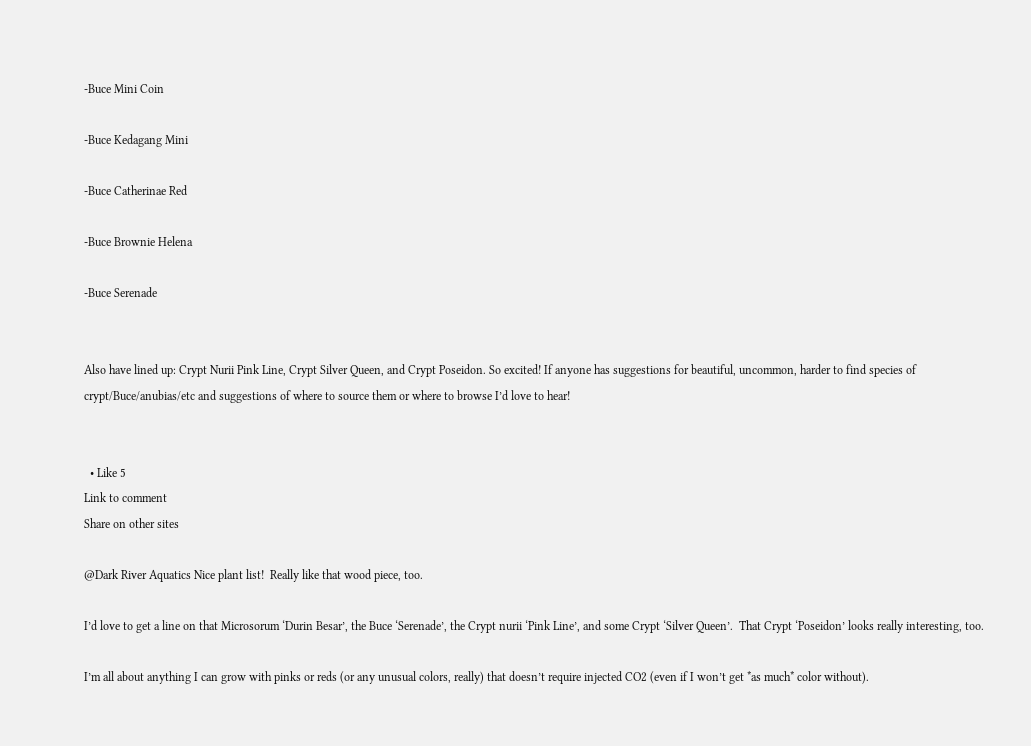-Buce Mini Coin

-Buce Kedagang Mini

-Buce Catherinae Red

-Buce Brownie Helena

-Buce Serenade


Also have lined up: Crypt Nurii Pink Line, Crypt Silver Queen, and Crypt Poseidon. So excited! If anyone has suggestions for beautiful, uncommon, harder to find species of crypt/Buce/anubias/etc and suggestions of where to source them or where to browse I’d love to hear!


  • Like 5
Link to comment
Share on other sites

@Dark River Aquatics Nice plant list!  Really like that wood piece, too.

I’d love to get a line on that Microsorum ‘Durin Besar’, the Buce ‘Serenade’, the Crypt nurii ‘Pink Line’, and some Crypt ‘Silver Queen’.  That Crypt ‘Poseidon’ looks really interesting, too.

I’m all about anything I can grow with pinks or reds (or any unusual colors, really) that doesn’t require injected CO2 (even if I won’t get *as much* color without).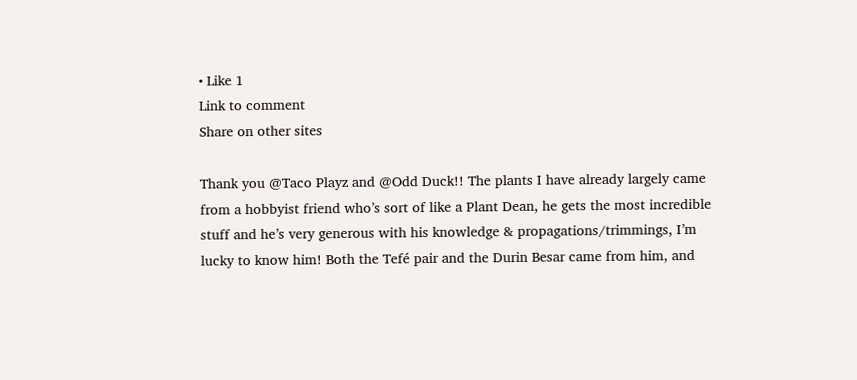• Like 1
Link to comment
Share on other sites

Thank you @Taco Playz and @Odd Duck!! The plants I have already largely came from a hobbyist friend who’s sort of like a Plant Dean, he gets the most incredible stuff and he’s very generous with his knowledge & propagations/trimmings, I’m lucky to know him! Both the Tefé pair and the Durin Besar came from him, and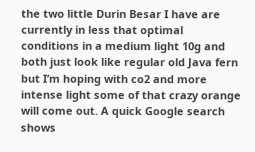the two little Durin Besar I have are currently in less that optimal conditions in a medium light 10g and both just look like regular old Java fern but I’m hoping with co2 and more intense light some of that crazy orange will come out. A quick Google search shows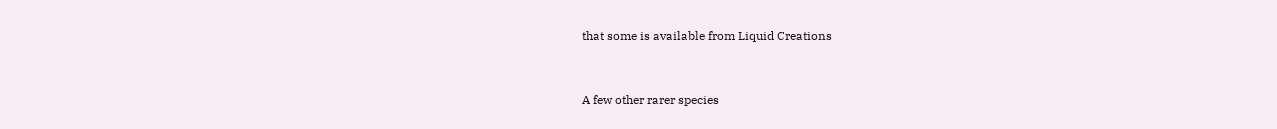that some is available from Liquid Creations


A few other rarer species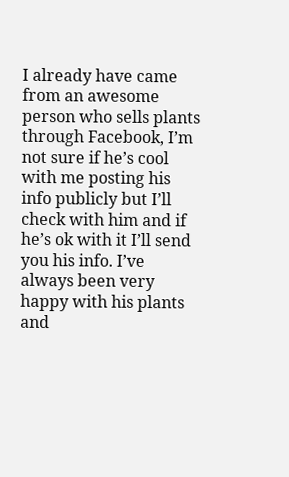I already have came from an awesome person who sells plants through Facebook, I’m not sure if he’s cool with me posting his info publicly but I’ll check with him and if he’s ok with it I’ll send you his info. I’ve always been very happy with his plants and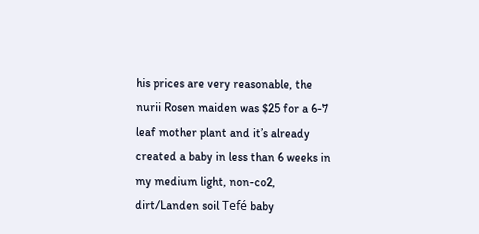his prices are very reasonable, the nurii Rosen maiden was $25 for a 6-7 leaf mother plant and it’s already created a baby in less than 6 weeks in my medium light, non-co2, dirt/Landen soil Tefé baby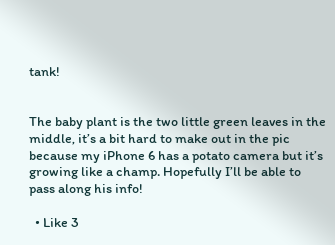tank!


The baby plant is the two little green leaves in the middle, it’s a bit hard to make out in the pic because my iPhone 6 has a potato camera but it’s growing like a champ. Hopefully I’ll be able to pass along his info!

  • Like 3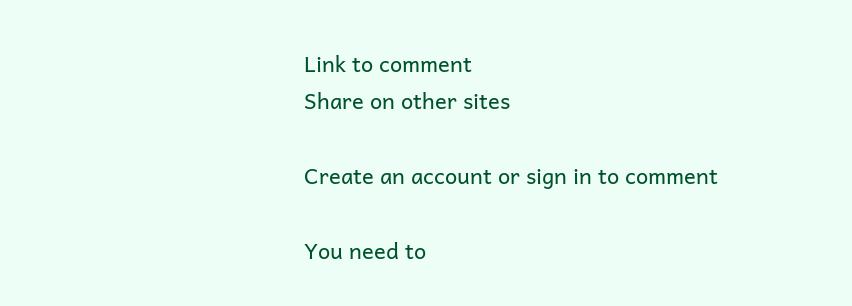Link to comment
Share on other sites

Create an account or sign in to comment

You need to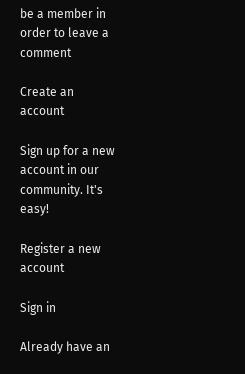be a member in order to leave a comment

Create an account

Sign up for a new account in our community. It's easy!

Register a new account

Sign in

Already have an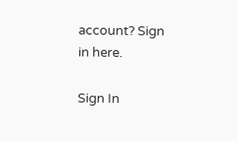account? Sign in here.

Sign In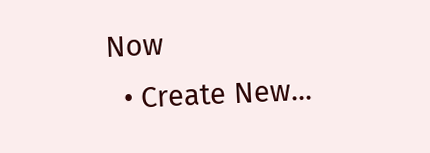Now
  • Create New...